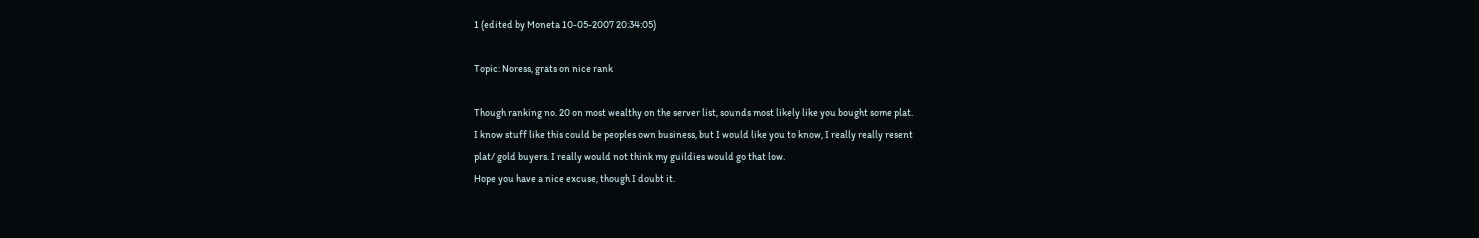1 (edited by Moneta 10-05-2007 20:34:05)

Topic: Noress, grats on nice rank

Though ranking no. 20 on most wealthy on the server list, sounds most likely like you bought some plat.
I know stuff like this could be peoples own business, but I would like you to know, I really really resent
plat/ gold buyers. I really would not think my guildies would go that low.
Hope you have a nice excuse, though I doubt it.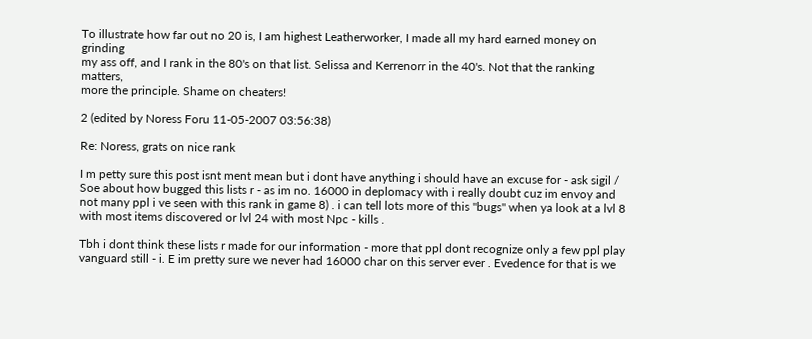To illustrate how far out no 20 is, I am highest Leatherworker, I made all my hard earned money on grinding
my ass off, and I rank in the 80's on that list. Selissa and Kerrenorr in the 40's. Not that the ranking matters,
more the principle. Shame on cheaters!

2 (edited by Noress Foru 11-05-2007 03:56:38)

Re: Noress, grats on nice rank

I m petty sure this post isnt ment mean but i dont have anything i should have an excuse for - ask sigil / Soe about how bugged this lists r - as im no. 16000 in deplomacy with i really doubt cuz im envoy and not many ppl i ve seen with this rank in game 8) . i can tell lots more of this "bugs" when ya look at a lvl 8 with most items discovered or lvl 24 with most Npc - kills .

Tbh i dont think these lists r made for our information - more that ppl dont recognize only a few ppl play vanguard still - i. E im pretty sure we never had 16000 char on this server ever . Evedence for that is we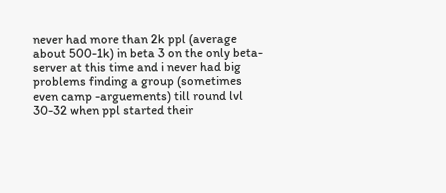never had more than 2k ppl (average about 500-1k) in beta 3 on the only beta-server at this time and i never had big problems finding a group (sometimes even camp -arguements) till round lvl 30-32 when ppl started their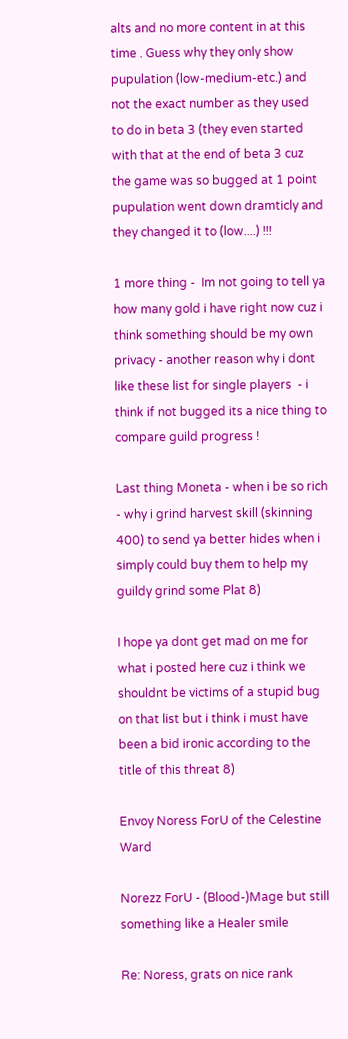alts and no more content in at this time . Guess why they only show pupulation (low-medium-etc.) and not the exact number as they used to do in beta 3 (they even started with that at the end of beta 3 cuz the game was so bugged at 1 point pupulation went down dramticly and they changed it to (low....) !!!

1 more thing -  Im not going to tell ya how many gold i have right now cuz i think something should be my own privacy - another reason why i dont like these list for single players  - i think if not bugged its a nice thing to compare guild progress !

Last thing Moneta - when i be so rich - why i grind harvest skill (skinning 400) to send ya better hides when i simply could buy them to help my guildy grind some Plat 8)

I hope ya dont get mad on me for what i posted here cuz i think we shouldnt be victims of a stupid bug on that list but i think i must have been a bid ironic according to the title of this threat 8)

Envoy Noress ForU of the Celestine Ward

Norezz ForU - (Blood-)Mage but still something like a Healer smile

Re: Noress, grats on nice rank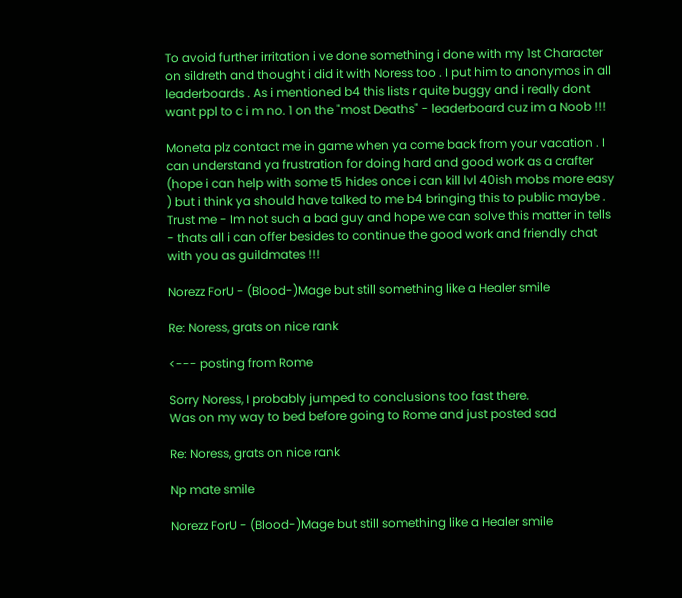To avoid further irritation i ve done something i done with my 1st Character on sildreth and thought i did it with Noress too . I put him to anonymos in all leaderboards . As i mentioned b4 this lists r quite buggy and i really dont want ppl to c i m no. 1 on the "most Deaths" - leaderboard cuz im a Noob !!!

Moneta plz contact me in game when ya come back from your vacation . I can understand ya frustration for doing hard and good work as a crafter (hope i can help with some t5 hides once i can kill lvl 40ish mobs more easy ) but i think ya should have talked to me b4 bringing this to public maybe . Trust me - Im not such a bad guy and hope we can solve this matter in tells - thats all i can offer besides to continue the good work and friendly chat with you as guildmates !!!

Norezz ForU - (Blood-)Mage but still something like a Healer smile

Re: Noress, grats on nice rank

<--- posting from Rome

Sorry Noress, I probably jumped to conclusions too fast there.
Was on my way to bed before going to Rome and just posted sad

Re: Noress, grats on nice rank

Np mate smile

Norezz ForU - (Blood-)Mage but still something like a Healer smile